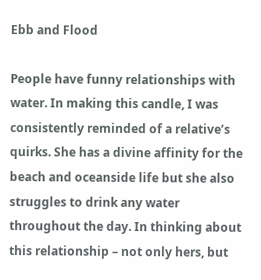Ebb and Flood

People have funny relationships with water. In making this candle, I was consistently reminded of a relative’s quirks. She has a divine affinity for the beach and oceanside life but she also struggles to drink any water throughout the day. In thinking about this relationship – not only hers, but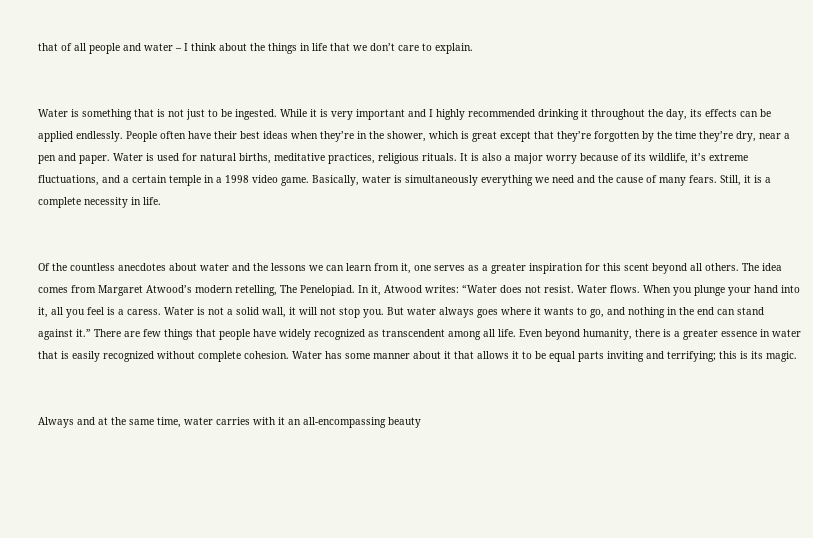that of all people and water – I think about the things in life that we don’t care to explain.


Water is something that is not just to be ingested. While it is very important and I highly recommended drinking it throughout the day, its effects can be applied endlessly. People often have their best ideas when they’re in the shower, which is great except that they’re forgotten by the time they’re dry, near a pen and paper. Water is used for natural births, meditative practices, religious rituals. It is also a major worry because of its wildlife, it’s extreme fluctuations, and a certain temple in a 1998 video game. Basically, water is simultaneously everything we need and the cause of many fears. Still, it is a complete necessity in life.


Of the countless anecdotes about water and the lessons we can learn from it, one serves as a greater inspiration for this scent beyond all others. The idea comes from Margaret Atwood’s modern retelling, The Penelopiad. In it, Atwood writes: “Water does not resist. Water flows. When you plunge your hand into it, all you feel is a caress. Water is not a solid wall, it will not stop you. But water always goes where it wants to go, and nothing in the end can stand against it.” There are few things that people have widely recognized as transcendent among all life. Even beyond humanity, there is a greater essence in water that is easily recognized without complete cohesion. Water has some manner about it that allows it to be equal parts inviting and terrifying; this is its magic.


Always and at the same time, water carries with it an all-encompassing beauty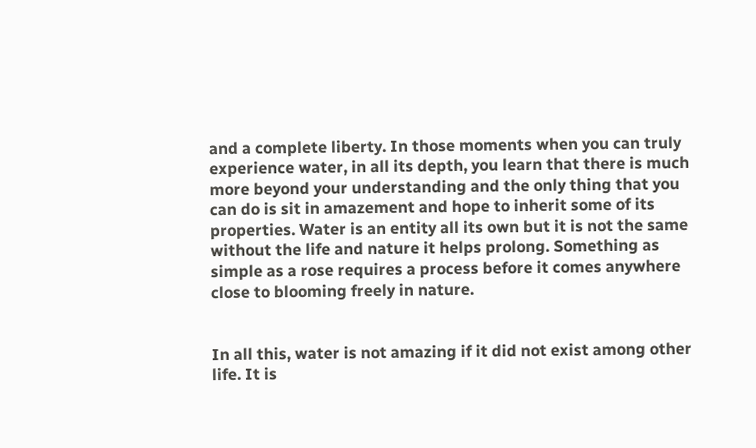and a complete liberty. In those moments when you can truly experience water, in all its depth, you learn that there is much more beyond your understanding and the only thing that you can do is sit in amazement and hope to inherit some of its properties. Water is an entity all its own but it is not the same without the life and nature it helps prolong. Something as simple as a rose requires a process before it comes anywhere close to blooming freely in nature.


In all this, water is not amazing if it did not exist among other life. It is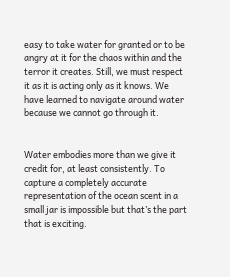easy to take water for granted or to be angry at it for the chaos within and the terror it creates. Still, we must respect it as it is acting only as it knows. We have learned to navigate around water because we cannot go through it.


Water embodies more than we give it credit for, at least consistently. To capture a completely accurate representation of the ocean scent in a small jar is impossible but that’s the part that is exciting.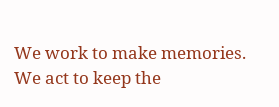We work to make memories. We act to keep the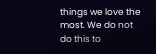things we love the most. We do not do this to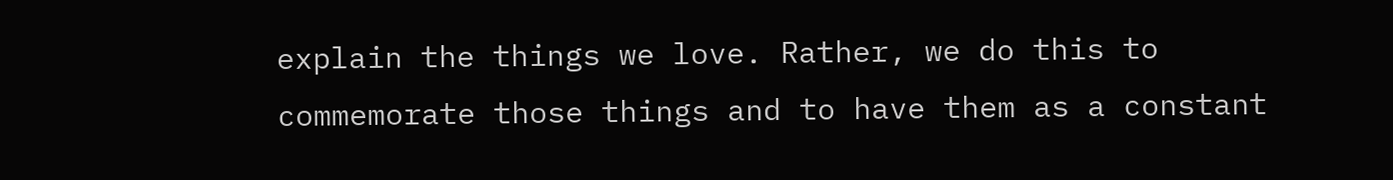explain the things we love. Rather, we do this to commemorate those things and to have them as a constant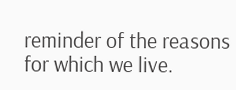reminder of the reasons for which we live.